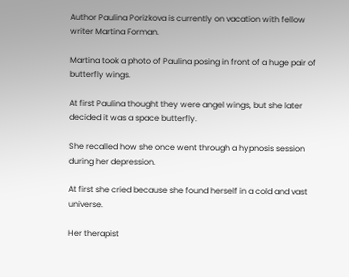Author Paulina Porizkova is currently on vacation with fellow writer Martina Forman.

Martina took a photo of Paulina posing in front of a huge pair of butterfly wings.

At first Paulina thought they were angel wings, but she later decided it was a space butterfly.

She recalled how she once went through a hypnosis session during her depression.

At first she cried because she found herself in a cold and vast universe.

Her therapist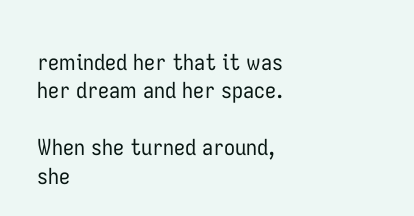reminded her that it was her dream and her space.

When she turned around, she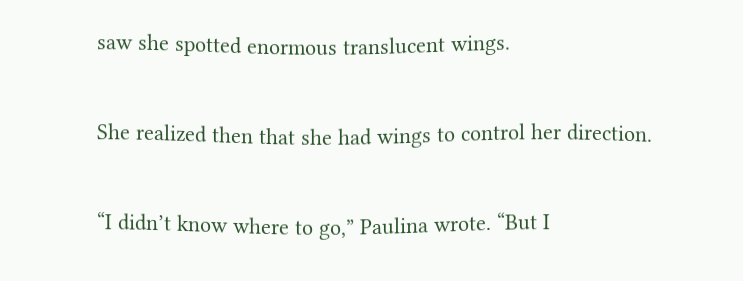saw she spotted enormous translucent wings.

She realized then that she had wings to control her direction.

“I didn’t know where to go,” Paulina wrote. “But I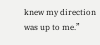knew my direction was up to me.”